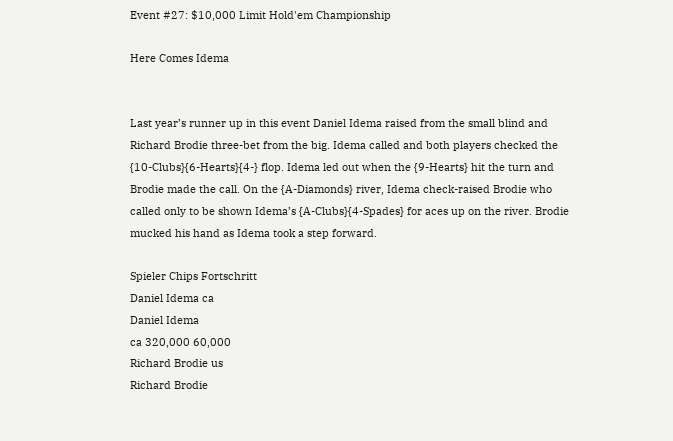Event #27: $10,000 Limit Hold'em Championship

Here Comes Idema


Last year’s runner up in this event Daniel Idema raised from the small blind and Richard Brodie three-bet from the big. Idema called and both players checked the {10-Clubs}{6-Hearts}{4-} flop. Idema led out when the {9-Hearts} hit the turn and Brodie made the call. On the {A-Diamonds} river, Idema check-raised Brodie who called only to be shown Idema’s {A-Clubs}{4-Spades} for aces up on the river. Brodie mucked his hand as Idema took a step forward.

Spieler Chips Fortschritt
Daniel Idema ca
Daniel Idema
ca 320,000 60,000
Richard Brodie us
Richard Brodie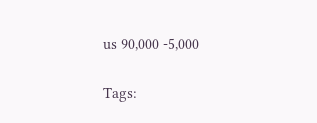us 90,000 -5,000

Tags: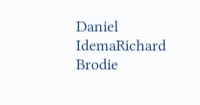Daniel IdemaRichard Brodie